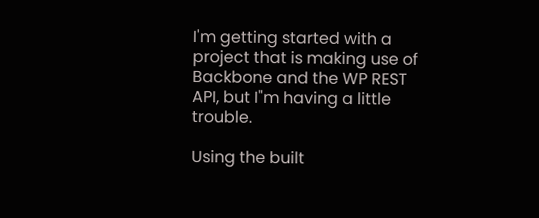I'm getting started with a project that is making use of Backbone and the WP REST API, but I"m having a little trouble.

Using the built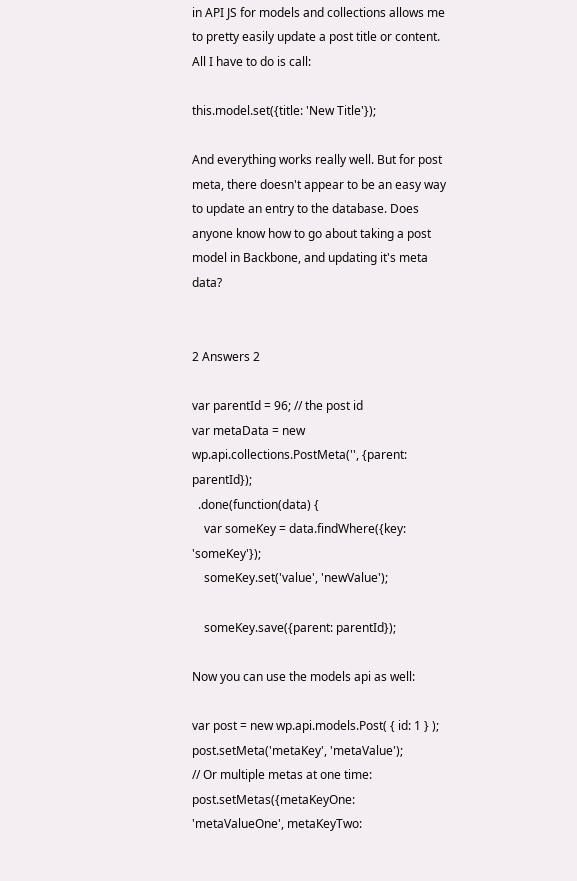in API JS for models and collections allows me to pretty easily update a post title or content. All I have to do is call:

this.model.set({title: 'New Title'});

And everything works really well. But for post meta, there doesn't appear to be an easy way to update an entry to the database. Does anyone know how to go about taking a post model in Backbone, and updating it's meta data?


2 Answers 2

var parentId = 96; // the post id
var metaData = new wp.api.collections.PostMeta('', {parent: parentId});
  .done(function(data) {
    var someKey = data.findWhere({key: 'someKey'});
    someKey.set('value', 'newValue');

    someKey.save({parent: parentId});

Now you can use the models api as well:

var post = new wp.api.models.Post( { id: 1 } );
post.setMeta('metaKey', 'metaValue');
// Or multiple metas at one time:
post.setMetas({metaKeyOne: 'metaValueOne', metaKeyTwo: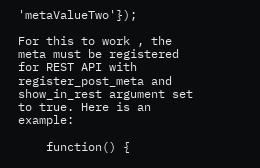'metaValueTwo'});

For this to work , the meta must be registered for REST API with register_post_meta and show_in_rest argument set to true. Here is an example:

    function() {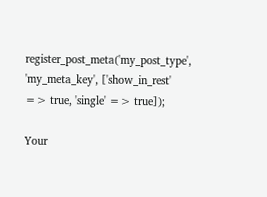register_post_meta('my_post_type', 'my_meta_key', ['show_in_rest' => true, 'single' => true]);

Your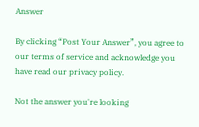Answer

By clicking “Post Your Answer”, you agree to our terms of service and acknowledge you have read our privacy policy.

Not the answer you're looking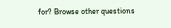for? Browse other questions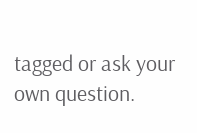tagged or ask your own question.